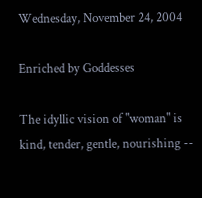Wednesday, November 24, 2004

Enriched by Goddesses

The idyllic vision of "woman" is kind, tender, gentle, nourishing --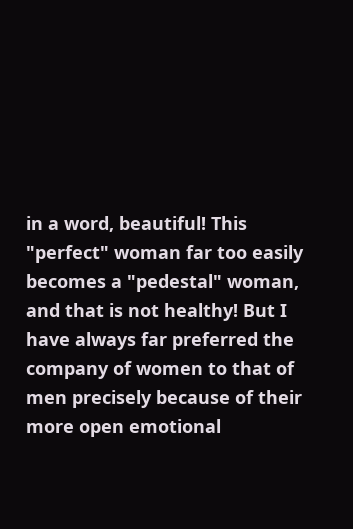in a word, beautiful! This "perfect" woman far too easily becomes a "pedestal" woman, and that is not healthy! But I have always far preferred the company of women to that of men precisely because of their more open emotional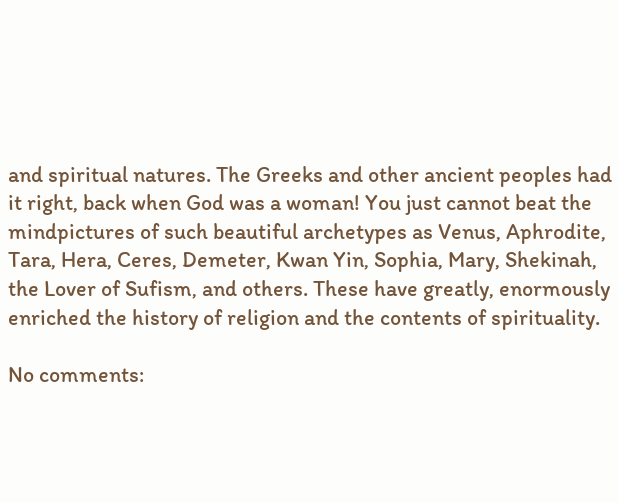and spiritual natures. The Greeks and other ancient peoples had it right, back when God was a woman! You just cannot beat the mindpictures of such beautiful archetypes as Venus, Aphrodite, Tara, Hera, Ceres, Demeter, Kwan Yin, Sophia, Mary, Shekinah, the Lover of Sufism, and others. These have greatly, enormously enriched the history of religion and the contents of spirituality.

No comments: